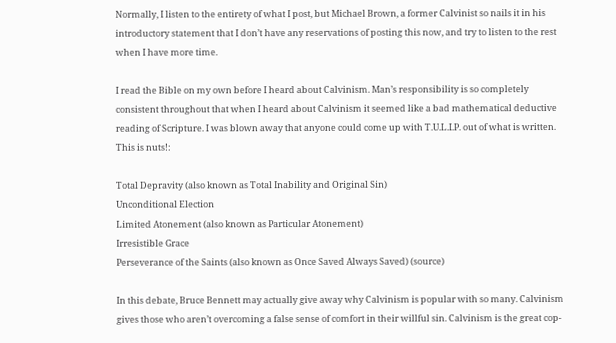Normally, I listen to the entirety of what I post, but Michael Brown, a former Calvinist so nails it in his introductory statement that I don’t have any reservations of posting this now, and try to listen to the rest when I have more time.

I read the Bible on my own before I heard about Calvinism. Man’s responsibility is so completely consistent throughout that when I heard about Calvinism it seemed like a bad mathematical deductive reading of Scripture. I was blown away that anyone could come up with T.U.L.I.P. out of what is written. This is nuts!:

Total Depravity (also known as Total Inability and Original Sin)
Unconditional Election
Limited Atonement (also known as Particular Atonement)
Irresistible Grace
Perseverance of the Saints (also known as Once Saved Always Saved) (source)

In this debate, Bruce Bennett may actually give away why Calvinism is popular with so many. Calvinism gives those who aren’t overcoming a false sense of comfort in their willful sin. Calvinism is the great cop-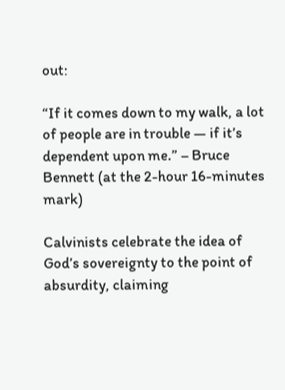out:

“If it comes down to my walk, a lot of people are in trouble — if it’s dependent upon me.” – Bruce Bennett (at the 2-hour 16-minutes mark)

Calvinists celebrate the idea of God’s sovereignty to the point of absurdity, claiming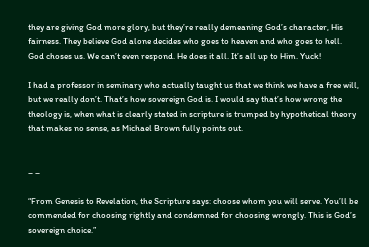they are giving God more glory, but they’re really demeaning God’s character, His fairness. They believe God alone decides who goes to heaven and who goes to hell. God choses us. We can’t even respond. He does it all. It’s all up to Him. Yuck!

I had a professor in seminary who actually taught us that we think we have a free will, but we really don’t. That’s how sovereign God is. I would say that’s how wrong the theology is, when what is clearly stated in scripture is trumped by hypothetical theory that makes no sense, as Michael Brown fully points out.


– –

“From Genesis to Revelation, the Scripture says: choose whom you will serve. You’ll be commended for choosing rightly and condemned for choosing wrongly. This is God’s sovereign choice.”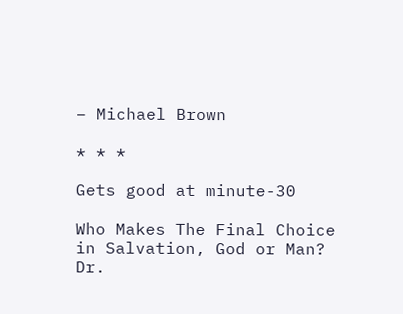– Michael Brown

* * *

Gets good at minute-30

Who Makes The Final Choice in Salvation, God or Man? Dr.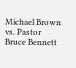Michael Brown vs. Pastor Bruce Bennett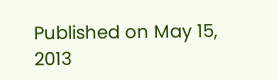Published on May 15, 2013